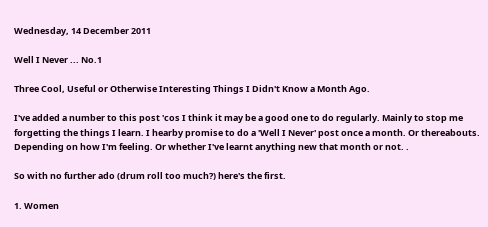Wednesday, 14 December 2011

Well I Never ... No.1

Three Cool, Useful or Otherwise Interesting Things I Didn't Know a Month Ago.

I've added a number to this post 'cos I think it may be a good one to do regularly. Mainly to stop me forgetting the things I learn. I hearby promise to do a 'Well I Never' post once a month. Or thereabouts. Depending on how I'm feeling. Or whether I've learnt anything new that month or not. .

So with no further ado (drum roll too much?) here's the first.

1. Women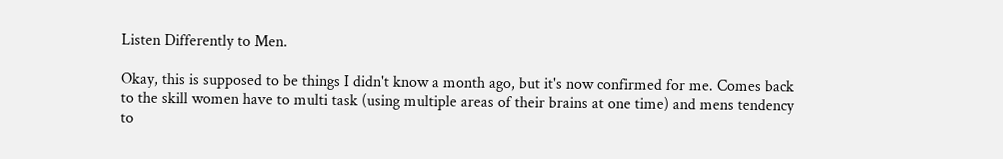Listen Differently to Men.

Okay, this is supposed to be things I didn't know a month ago, but it's now confirmed for me. Comes back to the skill women have to multi task (using multiple areas of their brains at one time) and mens tendency to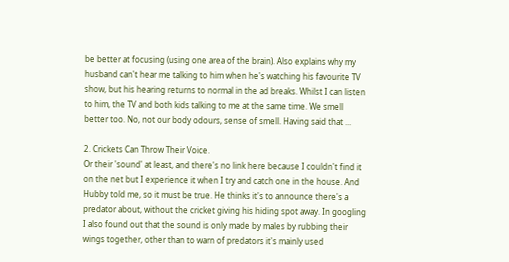be better at focusing (using one area of the brain). Also explains why my husband can't hear me talking to him when he's watching his favourite TV show, but his hearing returns to normal in the ad breaks. Whilst I can listen to him, the TV and both kids talking to me at the same time. We smell better too. No, not our body odours, sense of smell. Having said that ...

2. Crickets Can Throw Their Voice.
Or their 'sound' at least, and there's no link here because I couldn't find it on the net but I experience it when I try and catch one in the house. And Hubby told me, so it must be true. He thinks it's to announce there's a predator about, without the cricket giving his hiding spot away. In googling I also found out that the sound is only made by males by rubbing their wings together, other than to warn of predators it's mainly used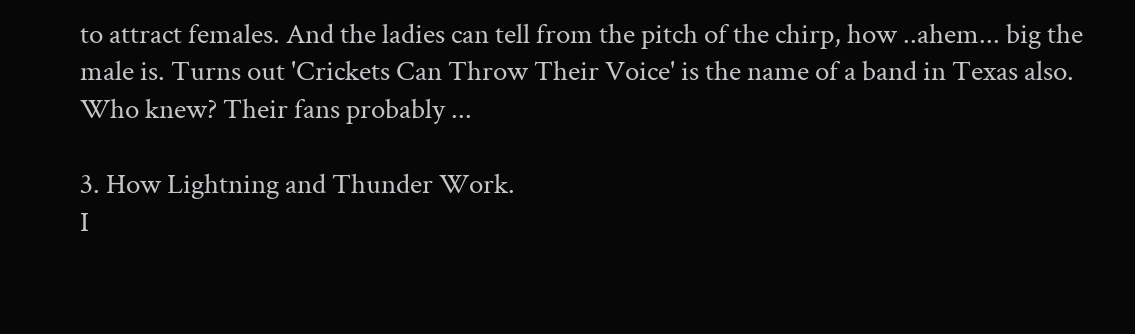to attract females. And the ladies can tell from the pitch of the chirp, how ..ahem... big the male is. Turns out 'Crickets Can Throw Their Voice' is the name of a band in Texas also. Who knew? Their fans probably ...

3. How Lightning and Thunder Work.
I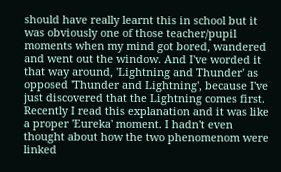should have really learnt this in school but it was obviously one of those teacher/pupil moments when my mind got bored, wandered and went out the window. And I've worded it that way around, 'Lightning and Thunder' as opposed 'Thunder and Lightning', because I've just discovered that the Lightning comes first. Recently I read this explanation and it was like a proper 'Eureka' moment. I hadn't even thought about how the two phenomenom were linked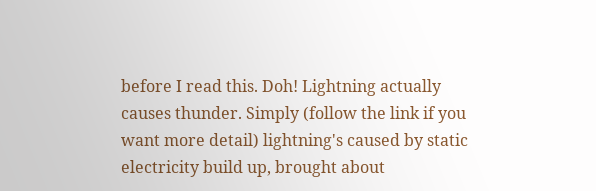before I read this. Doh! Lightning actually causes thunder. Simply (follow the link if you want more detail) lightning's caused by static electricity build up, brought about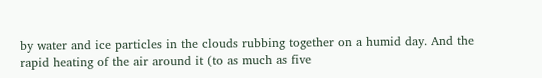by water and ice particles in the clouds rubbing together on a humid day. And the rapid heating of the air around it (to as much as five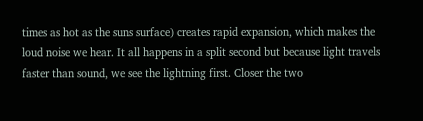times as hot as the suns surface) creates rapid expansion, which makes the loud noise we hear. It all happens in a split second but because light travels faster than sound, we see the lightning first. Closer the two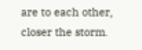are to each other, closer the storm.